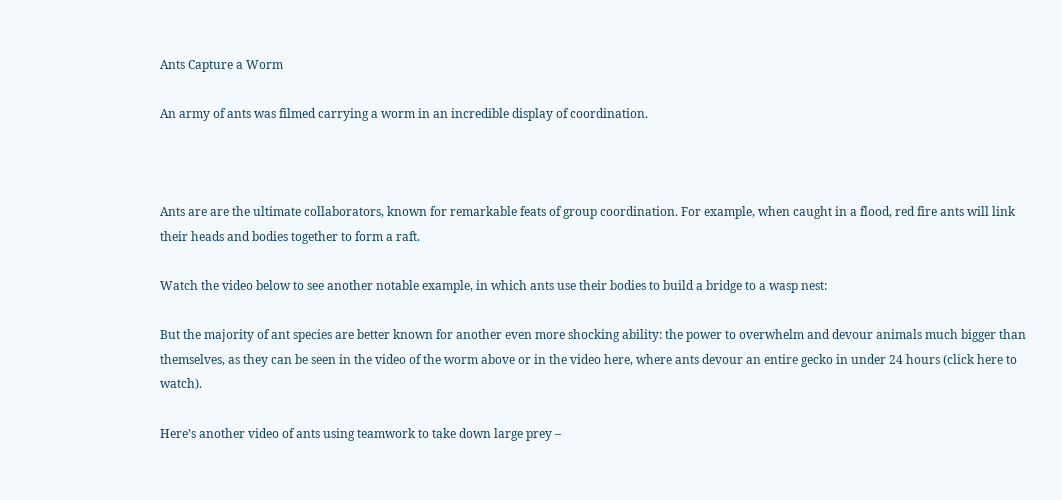Ants Capture a Worm

An army of ants was filmed carrying a worm in an incredible display of coordination.



Ants are are the ultimate collaborators, known for remarkable feats of group coordination. For example, when caught in a flood, red fire ants will link their heads and bodies together to form a raft.

Watch the video below to see another notable example, in which ants use their bodies to build a bridge to a wasp nest:

But the majority of ant species are better known for another even more shocking ability: the power to overwhelm and devour animals much bigger than themselves, as they can be seen in the video of the worm above or in the video here, where ants devour an entire gecko in under 24 hours (click here to watch).

Here’s another video of ants using teamwork to take down large prey –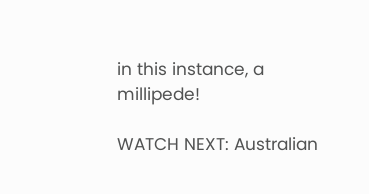in this instance, a millipede!

WATCH NEXT: Australian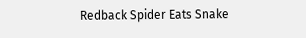Redback Spider Eats Snake